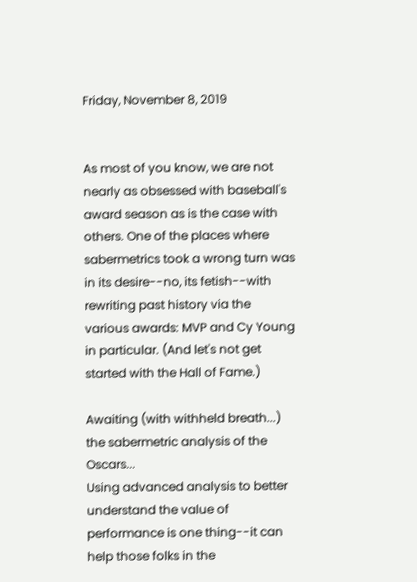Friday, November 8, 2019


As most of you know, we are not nearly as obsessed with baseball's award season as is the case with others. One of the places where sabermetrics took a wrong turn was in its desire--no, its fetish--with rewriting past history via the various awards: MVP and Cy Young in particular. (And let's not get started with the Hall of Fame.)

Awaiting (with withheld breath...) the sabermetric analysis of the Oscars...
Using advanced analysis to better understand the value of performance is one thing--it can help those folks in the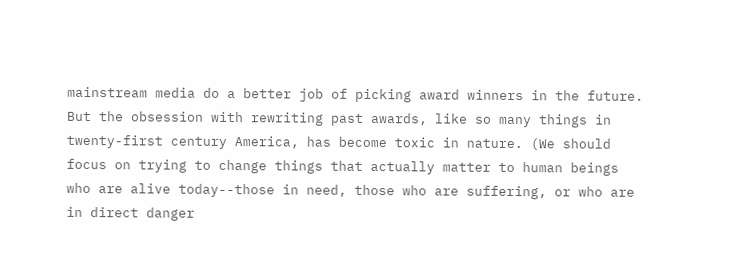mainstream media do a better job of picking award winners in the future. But the obsession with rewriting past awards, like so many things in twenty-first century America, has become toxic in nature. (We should focus on trying to change things that actually matter to human beings who are alive today--those in need, those who are suffering, or who are in direct danger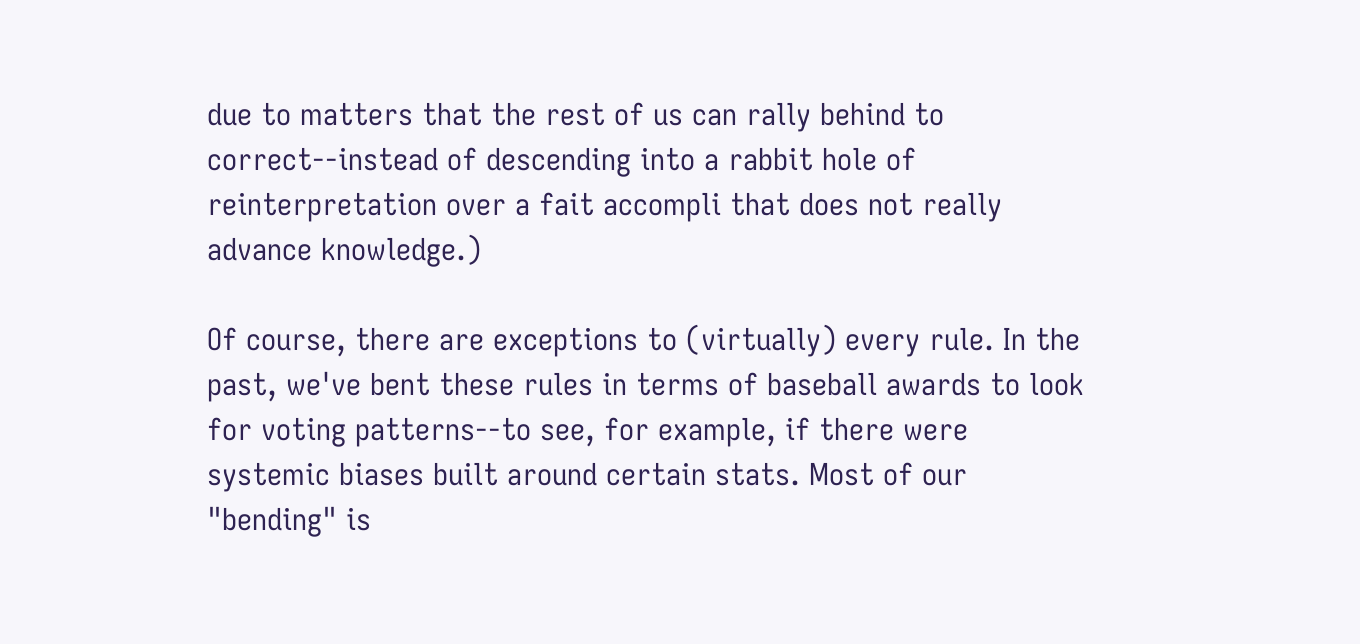due to matters that the rest of us can rally behind to correct--instead of descending into a rabbit hole of reinterpretation over a fait accompli that does not really advance knowledge.)

Of course, there are exceptions to (virtually) every rule. In the past, we've bent these rules in terms of baseball awards to look for voting patterns--to see, for example, if there were systemic biases built around certain stats. Most of our "bending" is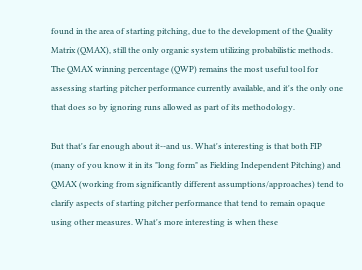found in the area of starting pitching, due to the development of the Quality Matrix (QMAX), still the only organic system utilizing probabilistic methods. The QMAX winning percentage (QWP) remains the most useful tool for assessing starting pitcher performance currently available, and it's the only one that does so by ignoring runs allowed as part of its methodology.

But that's far enough about it--and us. What's interesting is that both FIP (many of you know it in its "long form" as Fielding Independent Pitching) and QMAX (working from significantly different assumptions/approaches) tend to clarify aspects of starting pitcher performance that tend to remain opaque using other measures. What's more interesting is when these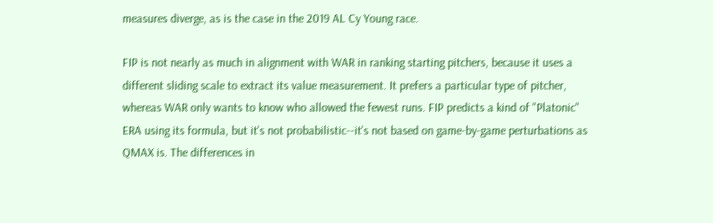measures diverge, as is the case in the 2019 AL Cy Young race.

FIP is not nearly as much in alignment with WAR in ranking starting pitchers, because it uses a different sliding scale to extract its value measurement. It prefers a particular type of pitcher, whereas WAR only wants to know who allowed the fewest runs. FIP predicts a kind of "Platonic" ERA using its formula, but it's not probabilistic--it's not based on game-by-game perturbations as QMAX is. The differences in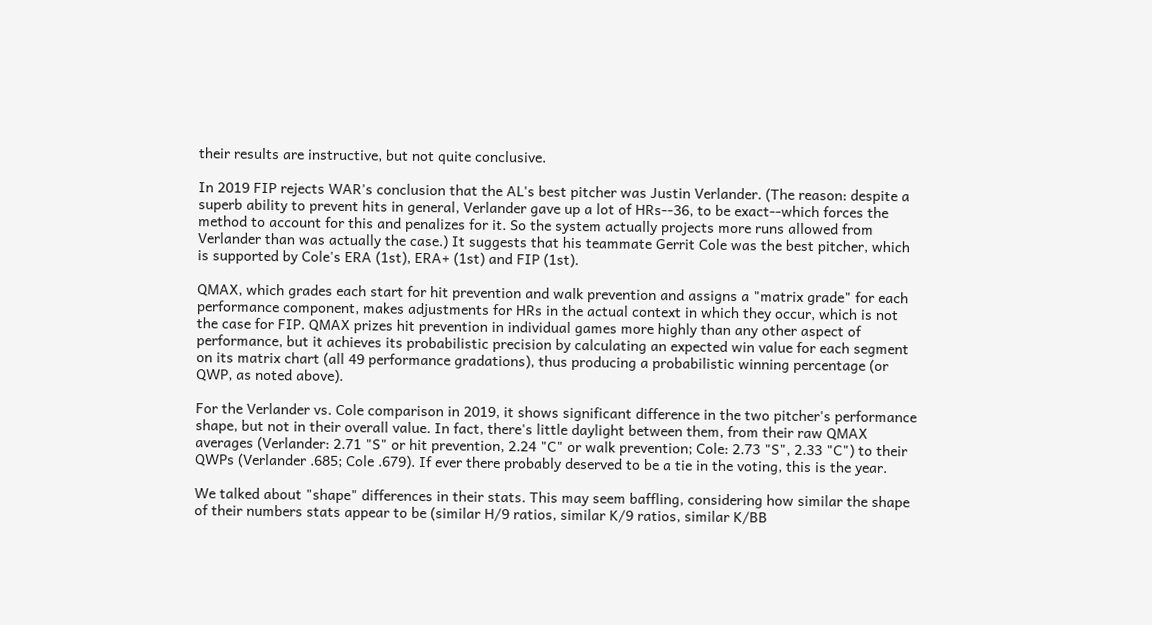their results are instructive, but not quite conclusive.

In 2019 FIP rejects WAR's conclusion that the AL's best pitcher was Justin Verlander. (The reason: despite a superb ability to prevent hits in general, Verlander gave up a lot of HRs--36, to be exact--which forces the method to account for this and penalizes for it. So the system actually projects more runs allowed from Verlander than was actually the case.) It suggests that his teammate Gerrit Cole was the best pitcher, which is supported by Cole's ERA (1st), ERA+ (1st) and FIP (1st).

QMAX, which grades each start for hit prevention and walk prevention and assigns a "matrix grade" for each performance component, makes adjustments for HRs in the actual context in which they occur, which is not the case for FIP. QMAX prizes hit prevention in individual games more highly than any other aspect of performance, but it achieves its probabilistic precision by calculating an expected win value for each segment on its matrix chart (all 49 performance gradations), thus producing a probabilistic winning percentage (or QWP, as noted above).

For the Verlander vs. Cole comparison in 2019, it shows significant difference in the two pitcher's performance shape, but not in their overall value. In fact, there's little daylight between them, from their raw QMAX averages (Verlander: 2.71 "S" or hit prevention, 2.24 "C" or walk prevention; Cole: 2.73 "S", 2.33 "C") to their QWPs (Verlander .685; Cole .679). If ever there probably deserved to be a tie in the voting, this is the year.

We talked about "shape" differences in their stats. This may seem baffling, considering how similar the shape of their numbers stats appear to be (similar H/9 ratios, similar K/9 ratios, similar K/BB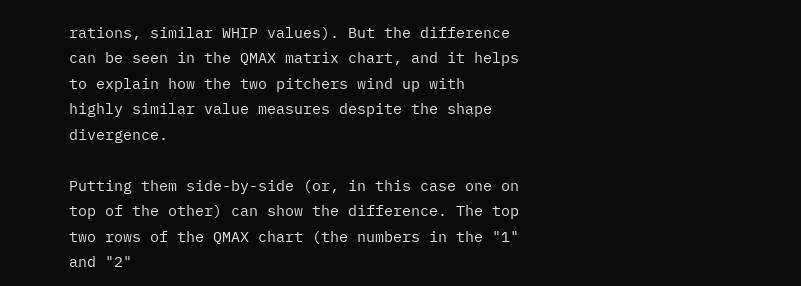rations, similar WHIP values). But the difference can be seen in the QMAX matrix chart, and it helps to explain how the two pitchers wind up with highly similar value measures despite the shape divergence.

Putting them side-by-side (or, in this case one on top of the other) can show the difference. The top two rows of the QMAX chart (the numbers in the "1" and "2"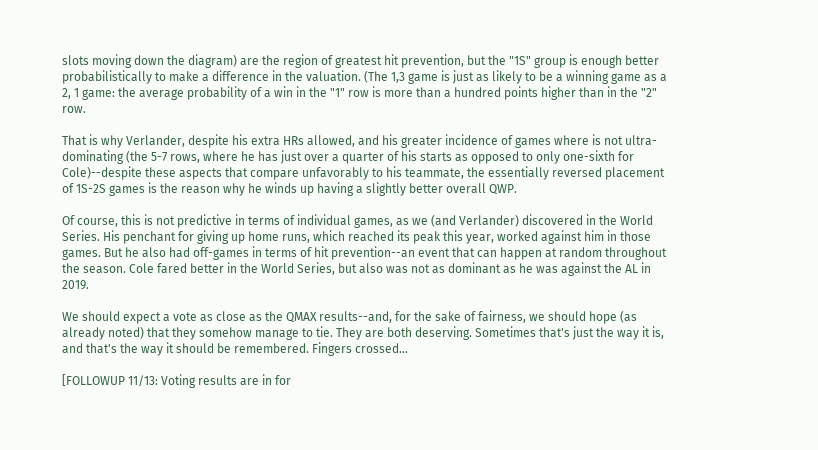slots moving down the diagram) are the region of greatest hit prevention, but the "1S" group is enough better probabilistically to make a difference in the valuation. (The 1,3 game is just as likely to be a winning game as a 2, 1 game: the average probability of a win in the "1" row is more than a hundred points higher than in the "2" row.

That is why Verlander, despite his extra HRs allowed, and his greater incidence of games where is not ultra-dominating (the 5-7 rows, where he has just over a quarter of his starts as opposed to only one-sixth for Cole)--despite these aspects that compare unfavorably to his teammate, the essentially reversed placement of 1S-2S games is the reason why he winds up having a slightly better overall QWP.

Of course, this is not predictive in terms of individual games, as we (and Verlander) discovered in the World Series. His penchant for giving up home runs, which reached its peak this year, worked against him in those games. But he also had off-games in terms of hit prevention--an event that can happen at random throughout the season. Cole fared better in the World Series, but also was not as dominant as he was against the AL in 2019.

We should expect a vote as close as the QMAX results--and, for the sake of fairness, we should hope (as already noted) that they somehow manage to tie. They are both deserving. Sometimes that's just the way it is, and that's the way it should be remembered. Fingers crossed...

[FOLLOWUP 11/13: Voting results are in for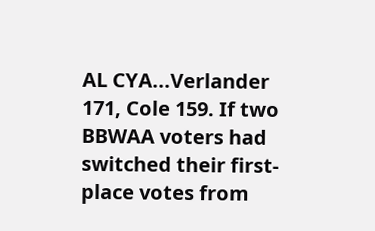AL CYA...Verlander 171, Cole 159. If two BBWAA voters had switched their first-place votes from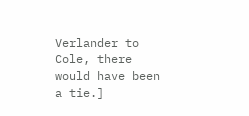Verlander to Cole, there would have been a tie.]